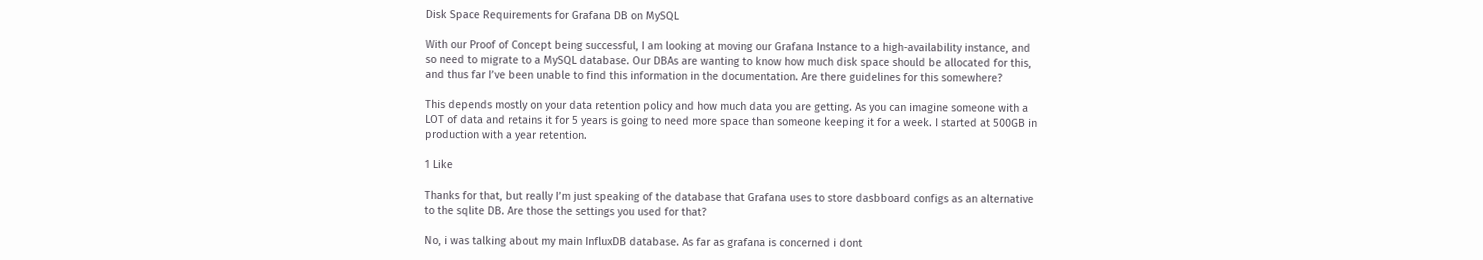Disk Space Requirements for Grafana DB on MySQL

With our Proof of Concept being successful, I am looking at moving our Grafana Instance to a high-availability instance, and so need to migrate to a MySQL database. Our DBAs are wanting to know how much disk space should be allocated for this, and thus far I’ve been unable to find this information in the documentation. Are there guidelines for this somewhere?

This depends mostly on your data retention policy and how much data you are getting. As you can imagine someone with a LOT of data and retains it for 5 years is going to need more space than someone keeping it for a week. I started at 500GB in production with a year retention.

1 Like

Thanks for that, but really I’m just speaking of the database that Grafana uses to store dasbboard configs as an alternative to the sqlite DB. Are those the settings you used for that?

No, i was talking about my main InfluxDB database. As far as grafana is concerned i dont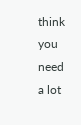think you need a lot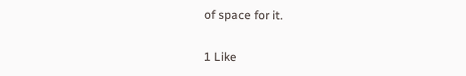of space for it.

1 Like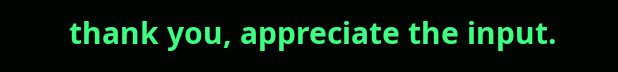thank you, appreciate the input.